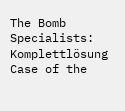The Bomb Specialists: Komplettlösung Case of the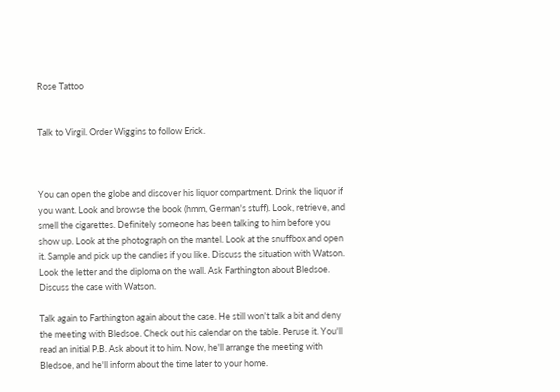Rose Tattoo


Talk to Virgil. Order Wiggins to follow Erick.



You can open the globe and discover his liquor compartment. Drink the liquor if you want. Look and browse the book (hmm, German's stuff). Look, retrieve, and smell the cigarettes. Definitely someone has been talking to him before you show up. Look at the photograph on the mantel. Look at the snuffbox and open it. Sample and pick up the candies if you like. Discuss the situation with Watson. Look the letter and the diploma on the wall. Ask Farthington about Bledsoe. Discuss the case with Watson.

Talk again to Farthington again about the case. He still won't talk a bit and deny the meeting with Bledsoe. Check out his calendar on the table. Peruse it. You'll read an initial P.B. Ask about it to him. Now, he'll arrange the meeting with Bledsoe, and he'll inform about the time later to your home.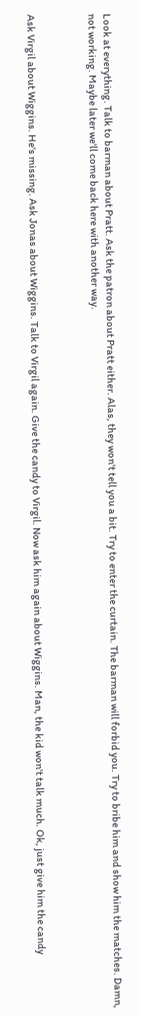Look at everything. Talk to barman about Pratt. Ask the patron about Pratt either. Alas, they won't tell you a bit. Try to enter the curtain. The barman will forbid you. Try to bribe him and show him the matches. Damn, not working. Maybe later we'll come back here with another way.



Ask Virgil about Wiggins. He's missing. Ask Jonas about Wiggins. Talk to Virgil again. Give the candy to Virgil. Now ask him again about Wiggins. Man, the kid won't talk much. Ok, just give him the candy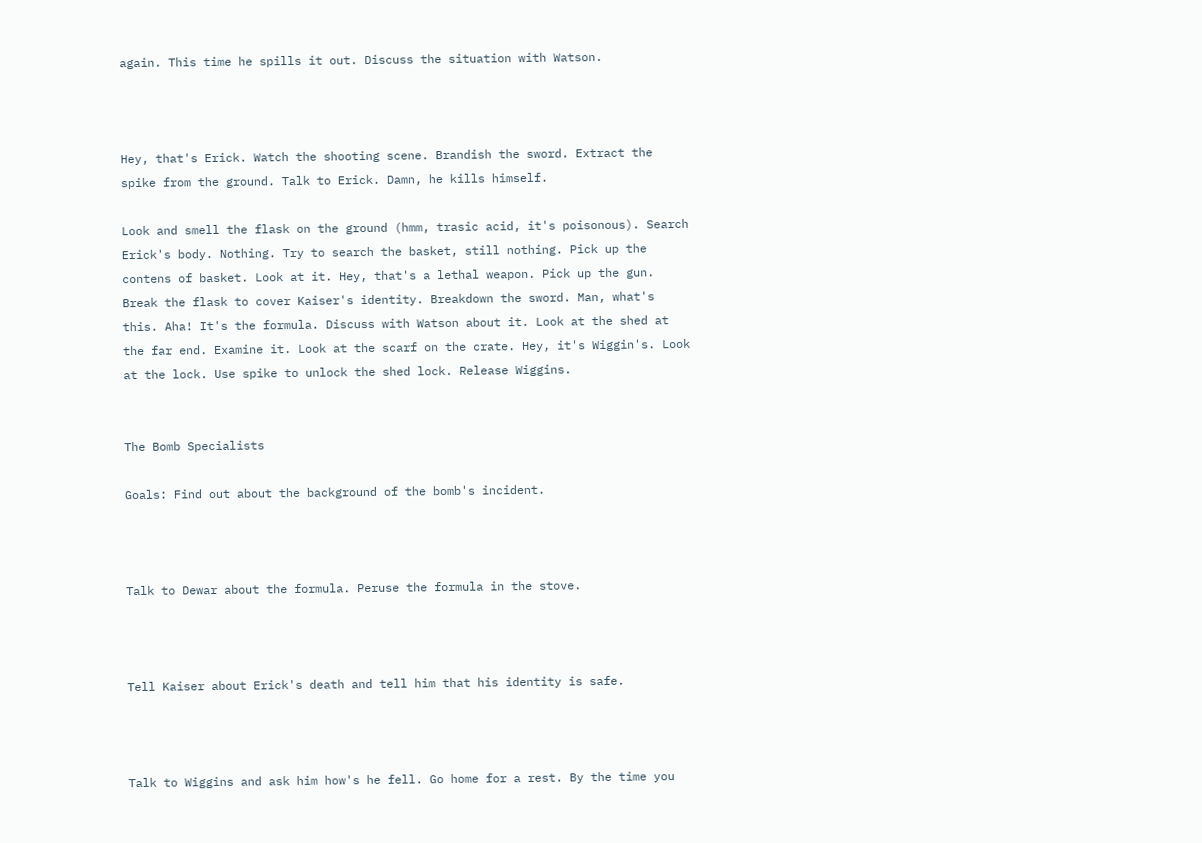again. This time he spills it out. Discuss the situation with Watson.



Hey, that's Erick. Watch the shooting scene. Brandish the sword. Extract the spike from the ground. Talk to Erick. Damn, he kills himself.

Look and smell the flask on the ground (hmm, trasic acid, it's poisonous). Search Erick's body. Nothing. Try to search the basket, still nothing. Pick up the contens of basket. Look at it. Hey, that's a lethal weapon. Pick up the gun. Break the flask to cover Kaiser's identity. Breakdown the sword. Man, what's this. Aha! It's the formula. Discuss with Watson about it. Look at the shed at the far end. Examine it. Look at the scarf on the crate. Hey, it's Wiggin's. Look at the lock. Use spike to unlock the shed lock. Release Wiggins.


The Bomb Specialists

Goals: Find out about the background of the bomb's incident.



Talk to Dewar about the formula. Peruse the formula in the stove.



Tell Kaiser about Erick's death and tell him that his identity is safe.



Talk to Wiggins and ask him how's he fell. Go home for a rest. By the time you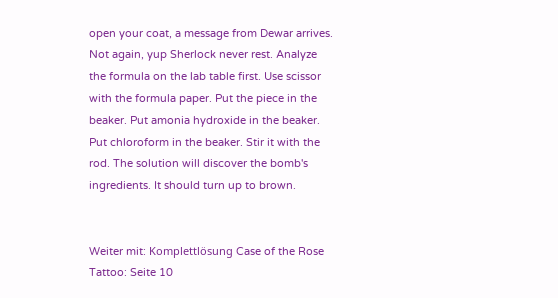open your coat, a message from Dewar arrives. Not again, yup Sherlock never rest. Analyze the formula on the lab table first. Use scissor with the formula paper. Put the piece in the beaker. Put amonia hydroxide in the beaker. Put chloroform in the beaker. Stir it with the rod. The solution will discover the bomb's ingredients. It should turn up to brown.


Weiter mit: Komplettlösung Case of the Rose Tattoo: Seite 10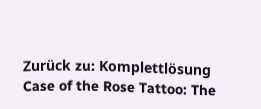Zurück zu: Komplettlösung Case of the Rose Tattoo: The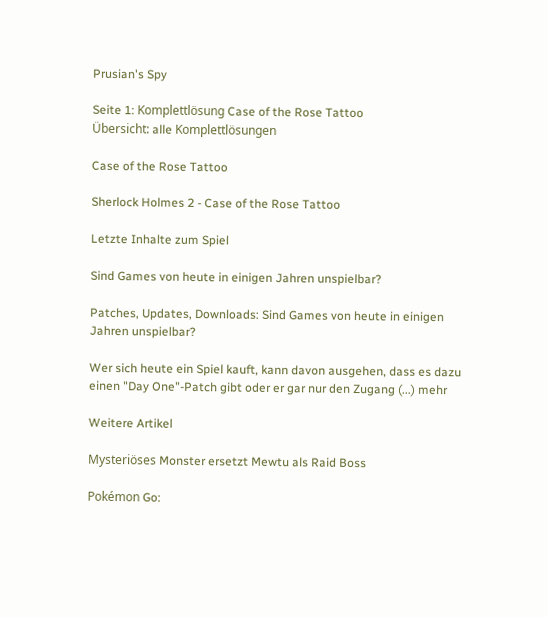Prusian's Spy

Seite 1: Komplettlösung Case of the Rose Tattoo
Übersicht: alle Komplettlösungen

Case of the Rose Tattoo

Sherlock Holmes 2 - Case of the Rose Tattoo

Letzte Inhalte zum Spiel

Sind Games von heute in einigen Jahren unspielbar?

Patches, Updates, Downloads: Sind Games von heute in einigen Jahren unspielbar?

Wer sich heute ein Spiel kauft, kann davon ausgehen, dass es dazu einen "Day One"-Patch gibt oder er gar nur den Zugang (...) mehr

Weitere Artikel

Mysteriöses Monster ersetzt Mewtu als Raid Boss

Pokémon Go: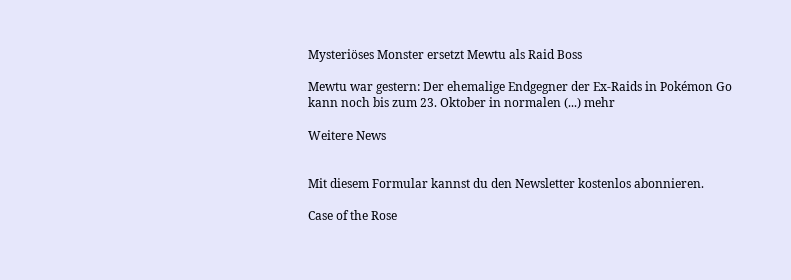Mysteriöses Monster ersetzt Mewtu als Raid Boss

Mewtu war gestern: Der ehemalige Endgegner der Ex-Raids in Pokémon Go kann noch bis zum 23. Oktober in normalen (...) mehr

Weitere News


Mit diesem Formular kannst du den Newsletter kostenlos abonnieren.

Case of the Rose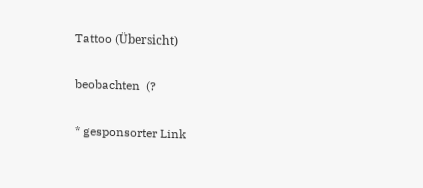Tattoo (Übersicht)

beobachten  (?

* gesponsorter Link